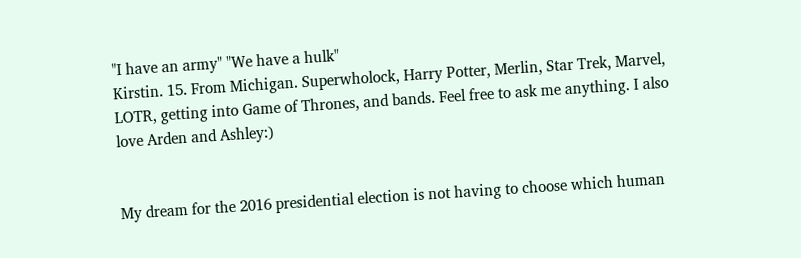"I have an army" "We have a hulk"
Kirstin. 15. From Michigan. Superwholock, Harry Potter, Merlin, Star Trek, Marvel, LOTR, getting into Game of Thrones, and bands. Feel free to ask me anything. I also love Arden and Ashley:)


My dream for the 2016 presidential election is not having to choose which human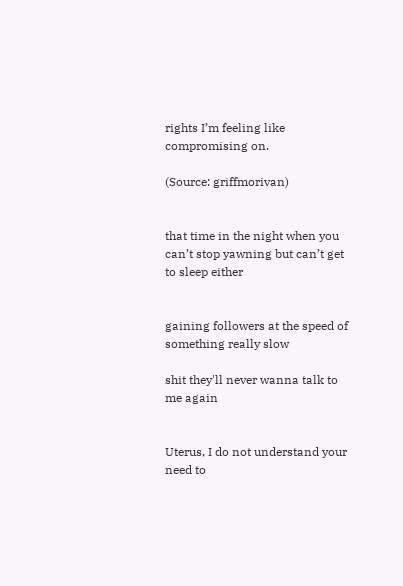rights I’m feeling like compromising on.

(Source: griffmorivan)


that time in the night when you can’t stop yawning but can’t get to sleep either


gaining followers at the speed of something really slow

shit they'll never wanna talk to me again


Uterus, I do not understand your need to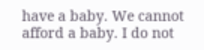have a baby. We cannot afford a baby. I do not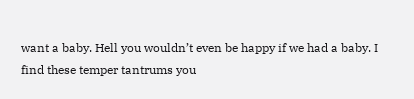want a baby. Hell you wouldn’t even be happy if we had a baby. I find these temper tantrums you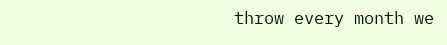throw every month we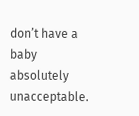don’t have a baby absolutely unacceptable.